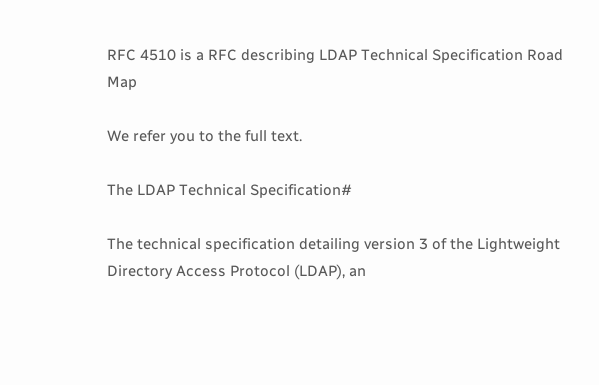RFC 4510 is a RFC describing LDAP Technical Specification Road Map

We refer you to the full text.

The LDAP Technical Specification#

The technical specification detailing version 3 of the Lightweight Directory Access Protocol (LDAP), an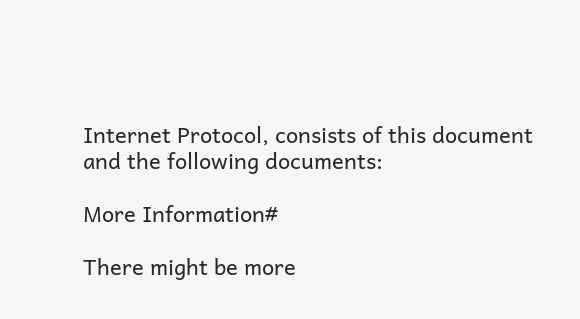Internet Protocol, consists of this document and the following documents:

More Information#

There might be more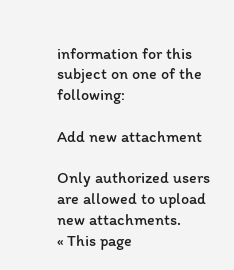information for this subject on one of the following:

Add new attachment

Only authorized users are allowed to upload new attachments.
« This page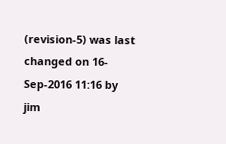(revision-5) was last changed on 16-Sep-2016 11:16 by jim